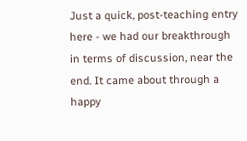Just a quick, post-teaching entry here - we had our breakthrough in terms of discussion, near the end. It came about through a happy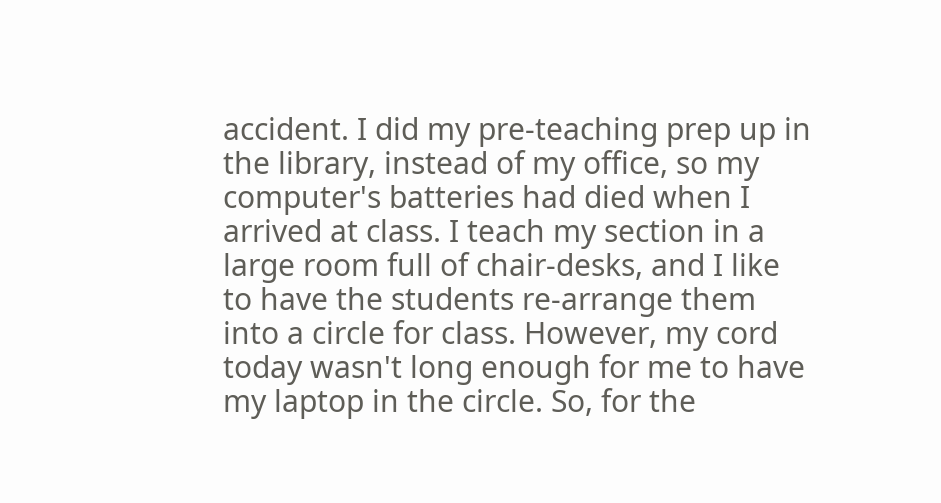accident. I did my pre-teaching prep up in the library, instead of my office, so my computer's batteries had died when I arrived at class. I teach my section in a large room full of chair-desks, and I like to have the students re-arrange them into a circle for class. However, my cord today wasn't long enough for me to have my laptop in the circle. So, for the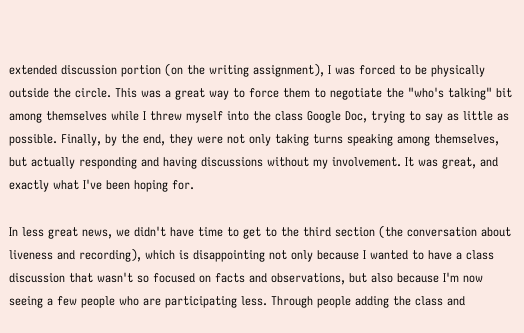extended discussion portion (on the writing assignment), I was forced to be physically outside the circle. This was a great way to force them to negotiate the "who's talking" bit among themselves while I threw myself into the class Google Doc, trying to say as little as possible. Finally, by the end, they were not only taking turns speaking among themselves, but actually responding and having discussions without my involvement. It was great, and exactly what I've been hoping for.

In less great news, we didn't have time to get to the third section (the conversation about liveness and recording), which is disappointing not only because I wanted to have a class discussion that wasn't so focused on facts and observations, but also because I'm now seeing a few people who are participating less. Through people adding the class and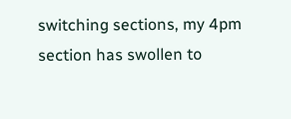switching sections, my 4pm section has swollen to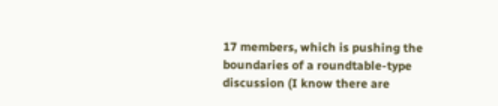17 members, which is pushing the boundaries of a roundtable-type discussion (I know there are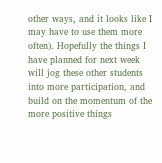other ways, and it looks like I may have to use them more often). Hopefully the things I have planned for next week will jog these other students into more participation, and build on the momentum of the more positive things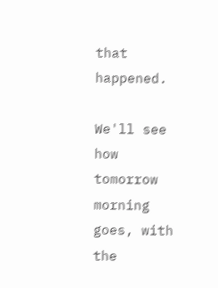that happened.

We'll see how tomorrow morning goes, with the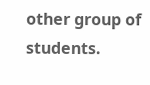other group of students.